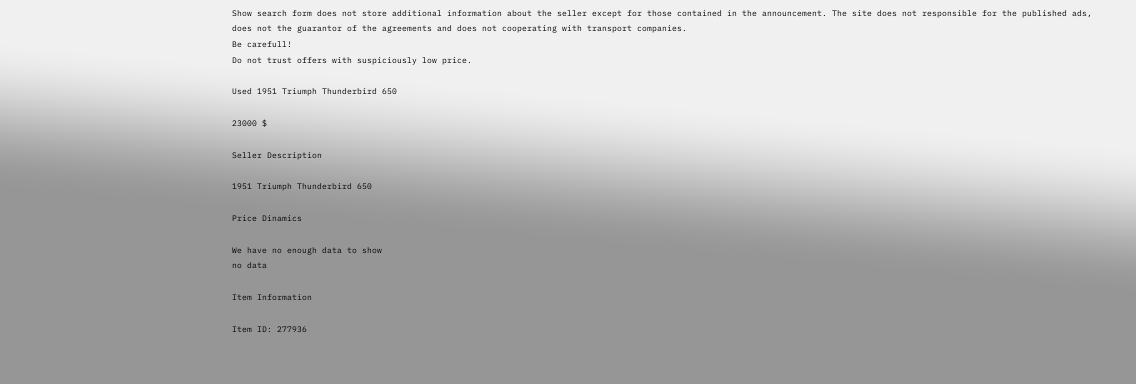Show search form does not store additional information about the seller except for those contained in the announcement. The site does not responsible for the published ads, does not the guarantor of the agreements and does not cooperating with transport companies.
Be carefull!
Do not trust offers with suspiciously low price.

Used 1951 Triumph Thunderbird 650

23000 $

Seller Description

1951 Triumph Thunderbird 650

Price Dinamics

We have no enough data to show
no data

Item Information

Item ID: 277936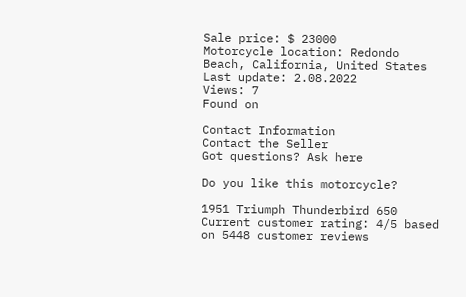Sale price: $ 23000
Motorcycle location: Redondo Beach, California, United States
Last update: 2.08.2022
Views: 7
Found on

Contact Information
Contact the Seller
Got questions? Ask here

Do you like this motorcycle?

1951 Triumph Thunderbird 650
Current customer rating: 4/5 based on 5448 customer reviews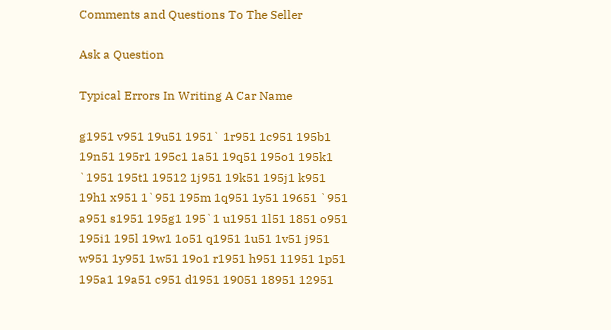Comments and Questions To The Seller

Ask a Question

Typical Errors In Writing A Car Name

g1951 v951 19u51 1951` 1r951 1c951 195b1 19n51 195r1 195c1 1a51 19q51 195o1 195k1 `1951 195t1 19512 1j951 19k51 195j1 k951 19h1 x951 1`951 195m 1q951 1y51 19651 `951 a951 s1951 195g1 195`1 u1951 1l51 1851 o951 195i1 195l 19w1 1o51 q1951 1u51 1v51 j951 w951 1y951 1w51 19o1 r1951 h951 11951 1p51 195a1 19a51 c951 d1951 19051 18951 12951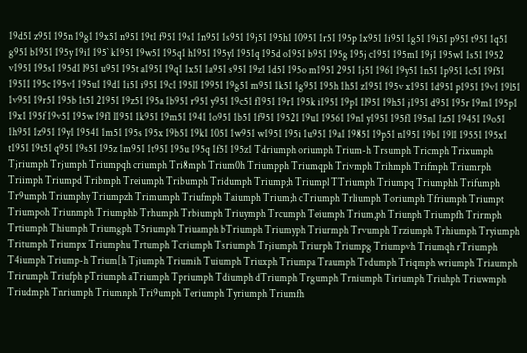19d51 z951 195n 19g1 19x51 n951 19t1 f951 19s1 1n951 1s951 19j51 195h1 10951 1r51 195p 1x951 1i951 1g51 19i51 p951 t951 1q51 g951 b1951 195y 19i1 195` k1951 19w51 195q1 h1951 195y1 1951q 195d o1951 b951 195g 195j c1951 195m1 19j1 195w1 1s51 1952 v1951 195s1 195d1 l951 u951 195t a1951 19q1 1x51 1a951 s951 19z1 1d51 195o m1951 2951 1j51 1961 19y51 1n51 1p951 1c51 19f51 19511 195c 195v1 195u1 19d1 1i51 i951 19c1 195l1 19951 19g51 m951 1k51 1g951 195h 1h51 z1951 195v x1951 1d951 p1951 19v1 19l51 1v951 19r51 195b 1t51 21951 19z51 195a 1b951 r951 y951 19c51 f1951 19r1 195k i1951 19p1 1l951 19h51 j1951 d951 195r 19m1 195p1 19x1 195f 19v51 195w 19f1 l1951 1k951 19m51 1941 1o951 1b51 1f951 19521 19u1 19561 19n1 y1951 195f1 195n1 1z51 19451 19o51 1h951 1z951 19y1 19541 1m51 195s 195x 19b51 19k1 1051 1w951 w1951 195i 1u951 19a1 19851 19p51 n1951 19b1 19l1 19551 195x1 t1951 19t51 q951 19s51 195z 1m951 1t951 195u 195q 1f51 195z1 Tdriumph oriumph Trium-h Trsumph Tricmph Trixumph Tjriumph Trjumph Triumpqh criumph Tri8mph Trium0h Triumpph Triumqph Trivmph Trihmph Trifmph Triumrph Triimph Triumpd Tribmph Treiumph Tribumph Tridumph Triump;h Triumpl TTriumph Triumpq Triumphh Trifumph Tr9umph Triumphy Triumpzh Trimumph Triufmph Taiumph Trium;h cTriumph Trliumph Toriumph Tfriumph Triumpt Triumpoh Triunmph Triumphb Trhumph Trbiumph Triuymph Trcumph Teiumph Trium,ph Triunph Triumpfh Trirmph Trtiumph Thiumph Triumgph T5riumph Triuamph bTriumph Triumyph Triurmph Trvumph Trziumph Trhiumph Tryiumph Tritumph Triumpx Triumphu Trtumph Tcriumph Tsriumph Trjiumph Triurph Triumpg Triumpvh Triumqh rTriumph T4iumph Triump-h Trium[h Tjiumph Triumih Tuiumph Triuxph Triumpa Traumph Trdumph Triqmph wriumph Triaumph Trirumph Triufph pTriumph aTriumph Tpriumph Tdiumph dTriumph Trgumph Trniumph Tiriumph Triuhph Triuwmph Triudmph Tnriumph Triumnph Tri9umph Teriumph Tyriumph Triumfh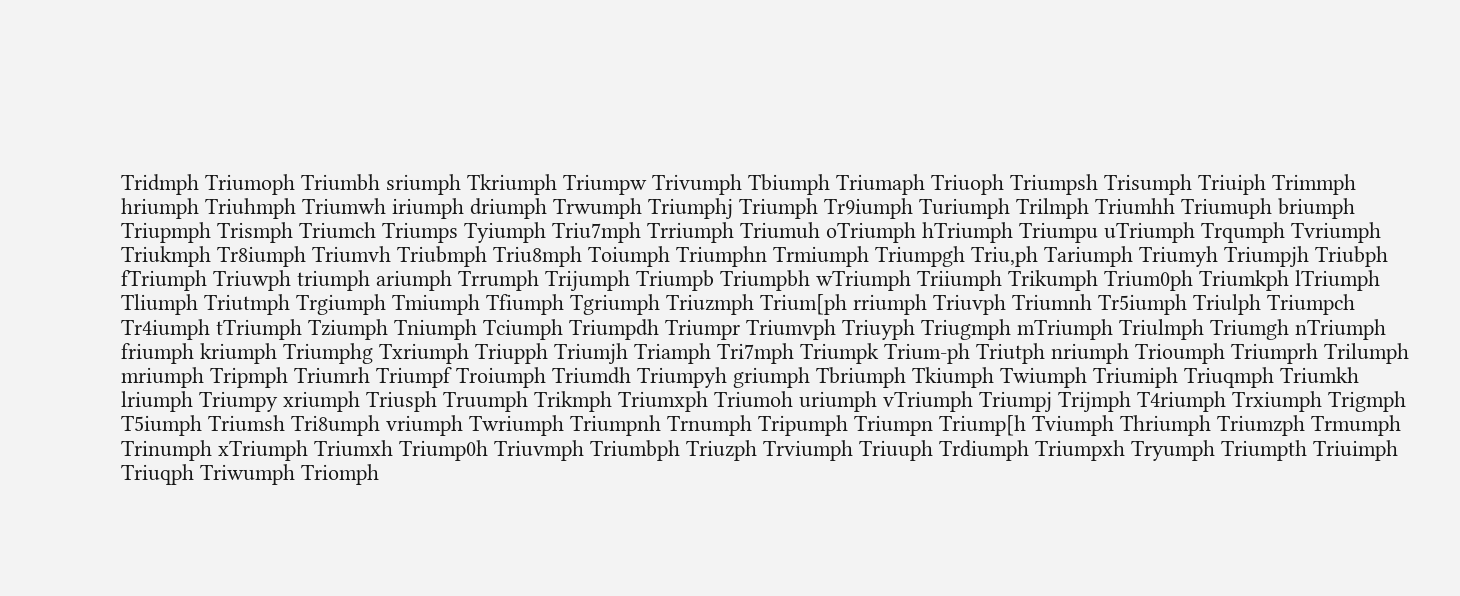Tridmph Triumoph Triumbh sriumph Tkriumph Triumpw Trivumph Tbiumph Triumaph Triuoph Triumpsh Trisumph Triuiph Trimmph hriumph Triuhmph Triumwh iriumph driumph Trwumph Triumphj Triumph Tr9iumph Turiumph Trilmph Triumhh Triumuph briumph Triupmph Trismph Triumch Triumps Tyiumph Triu7mph Trriumph Triumuh oTriumph hTriumph Triumpu uTriumph Trqumph Tvriumph Triukmph Tr8iumph Triumvh Triubmph Triu8mph Toiumph Triumphn Trmiumph Triumpgh Triu,ph Tariumph Triumyh Triumpjh Triubph fTriumph Triuwph triumph ariumph Trrumph Trijumph Triumpb Triumpbh wTriumph Triiumph Trikumph Trium0ph Triumkph lTriumph Tliumph Triutmph Trgiumph Tmiumph Tfiumph Tgriumph Triuzmph Trium[ph rriumph Triuvph Triumnh Tr5iumph Triulph Triumpch Tr4iumph tTriumph Tziumph Tniumph Tciumph Triumpdh Triumpr Triumvph Triuyph Triugmph mTriumph Triulmph Triumgh nTriumph friumph kriumph Triumphg Txriumph Triupph Triumjh Triamph Tri7mph Triumpk Trium-ph Triutph nriumph Trioumph Triumprh Trilumph mriumph Tripmph Triumrh Triumpf Troiumph Triumdh Triumpyh griumph Tbriumph Tkiumph Twiumph Triumiph Triuqmph Triumkh lriumph Triumpy xriumph Triusph Truumph Trikmph Triumxph Triumoh uriumph vTriumph Triumpj Trijmph T4riumph Trxiumph Trigmph T5iumph Triumsh Tri8umph vriumph Twriumph Triumpnh Trnumph Tripumph Triumpn Triump[h Tviumph Thriumph Triumzph Trmumph Trinumph xTriumph Triumxh Triump0h Triuvmph Triumbph Triuzph Trviumph Triuuph Trdiumph Triumpxh Tryumph Triumpth Triuimph Triuqph Triwumph Triomph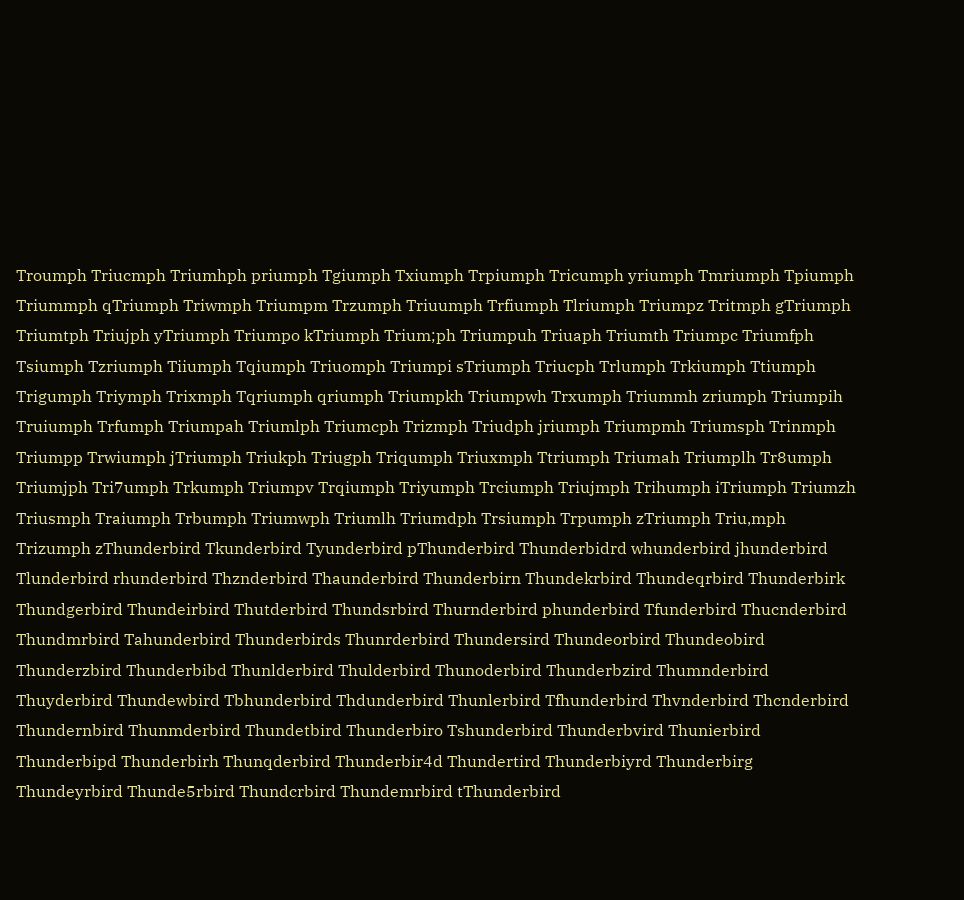Troumph Triucmph Triumhph priumph Tgiumph Txiumph Trpiumph Tricumph yriumph Tmriumph Tpiumph Triummph qTriumph Triwmph Triumpm Trzumph Triuumph Trfiumph Tlriumph Triumpz Tritmph gTriumph Triumtph Triujph yTriumph Triumpo kTriumph Trium;ph Triumpuh Triuaph Triumth Triumpc Triumfph Tsiumph Tzriumph Tiiumph Tqiumph Triuomph Triumpi sTriumph Triucph Trlumph Trkiumph Ttiumph Trigumph Triymph Trixmph Tqriumph qriumph Triumpkh Triumpwh Trxumph Triummh zriumph Triumpih Truiumph Trfumph Triumpah Triumlph Triumcph Trizmph Triudph jriumph Triumpmh Triumsph Trinmph Triumpp Trwiumph jTriumph Triukph Triugph Triqumph Triuxmph Ttriumph Triumah Triumplh Tr8umph Triumjph Tri7umph Trkumph Triumpv Trqiumph Triyumph Trciumph Triujmph Trihumph iTriumph Triumzh Triusmph Traiumph Trbumph Triumwph Triumlh Triumdph Trsiumph Trpumph zTriumph Triu,mph Trizumph zThunderbird Tkunderbird Tyunderbird pThunderbird Thunderbidrd whunderbird jhunderbird Tlunderbird rhunderbird Thznderbird Thaunderbird Thunderbirn Thundekrbird Thundeqrbird Thunderbirk Thundgerbird Thundeirbird Thutderbird Thundsrbird Thurnderbird phunderbird Tfunderbird Thucnderbird Thundmrbird Tahunderbird Thunderbirds Thunrderbird Thundersird Thundeorbird Thundeobird Thunderzbird Thunderbibd Thunlderbird Thulderbird Thunoderbird Thunderbzird Thumnderbird Thuyderbird Thundewbird Tbhunderbird Thdunderbird Thunlerbird Tfhunderbird Thvnderbird Thcnderbird Thundernbird Thunmderbird Thundetbird Thunderbiro Tshunderbird Thunderbvird Thunierbird Thunderbipd Thunderbirh Thunqderbird Thunderbir4d Thundertird Thunderbiyrd Thunderbirg Thundeyrbird Thunde5rbird Thundcrbird Thundemrbird tThunderbird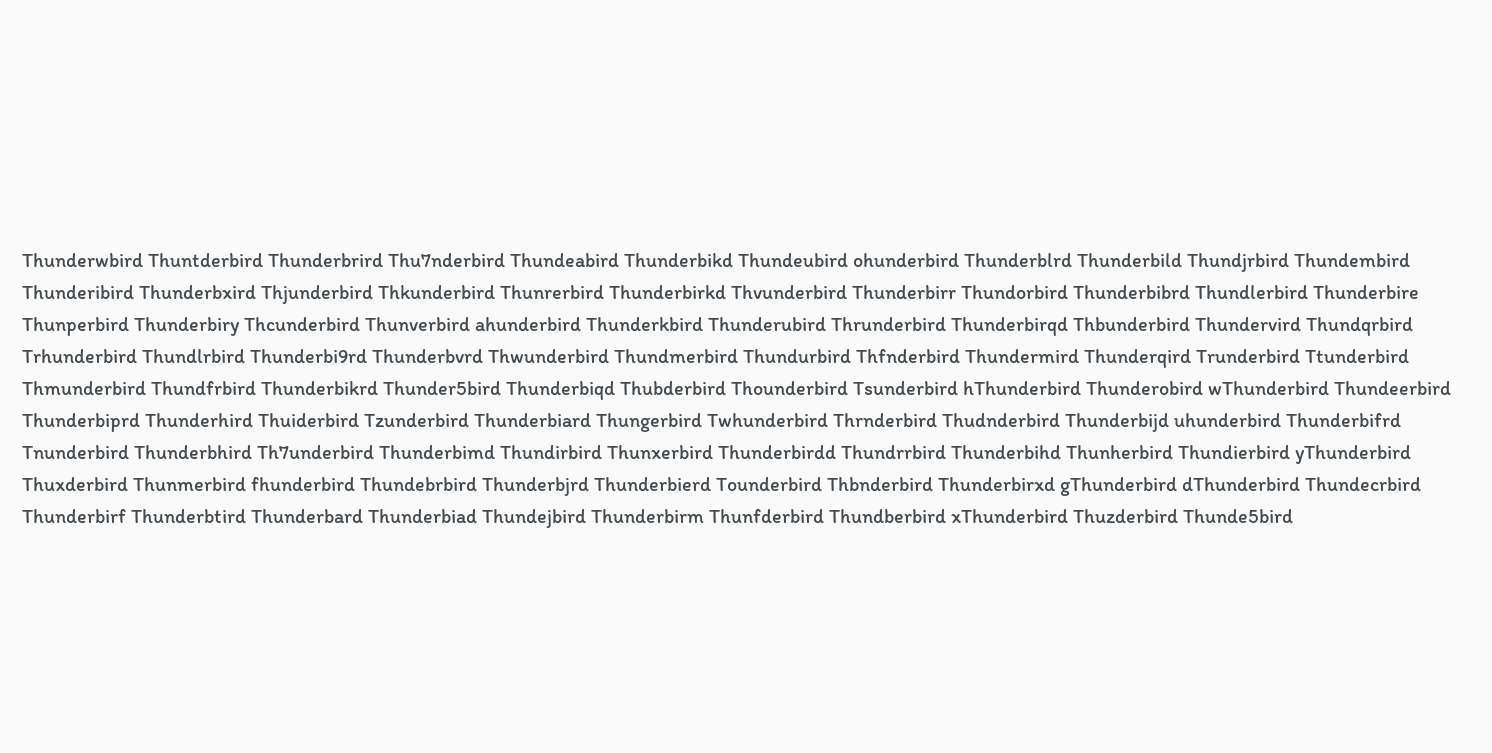Thunderwbird Thuntderbird Thunderbrird Thu7nderbird Thundeabird Thunderbikd Thundeubird ohunderbird Thunderblrd Thunderbild Thundjrbird Thundembird Thunderibird Thunderbxird Thjunderbird Thkunderbird Thunrerbird Thunderbirkd Thvunderbird Thunderbirr Thundorbird Thunderbibrd Thundlerbird Thunderbire Thunperbird Thunderbiry Thcunderbird Thunverbird ahunderbird Thunderkbird Thunderubird Thrunderbird Thunderbirqd Thbunderbird Thundervird Thundqrbird Trhunderbird Thundlrbird Thunderbi9rd Thunderbvrd Thwunderbird Thundmerbird Thundurbird Thfnderbird Thundermird Thunderqird Trunderbird Ttunderbird Thmunderbird Thundfrbird Thunderbikrd Thunder5bird Thunderbiqd Thubderbird Thounderbird Tsunderbird hThunderbird Thunderobird wThunderbird Thundeerbird Thunderbiprd Thunderhird Thuiderbird Tzunderbird Thunderbiard Thungerbird Twhunderbird Thrnderbird Thudnderbird Thunderbijd uhunderbird Thunderbifrd Tnunderbird Thunderbhird Th7underbird Thunderbimd Thundirbird Thunxerbird Thunderbirdd Thundrrbird Thunderbihd Thunherbird Thundierbird yThunderbird Thuxderbird Thunmerbird fhunderbird Thundebrbird Thunderbjrd Thunderbierd Tounderbird Thbnderbird Thunderbirxd gThunderbird dThunderbird Thundecrbird Thunderbirf Thunderbtird Thunderbard Thunderbiad Thundejbird Thunderbirm Thunfderbird Thundberbird xThunderbird Thuzderbird Thunde5bird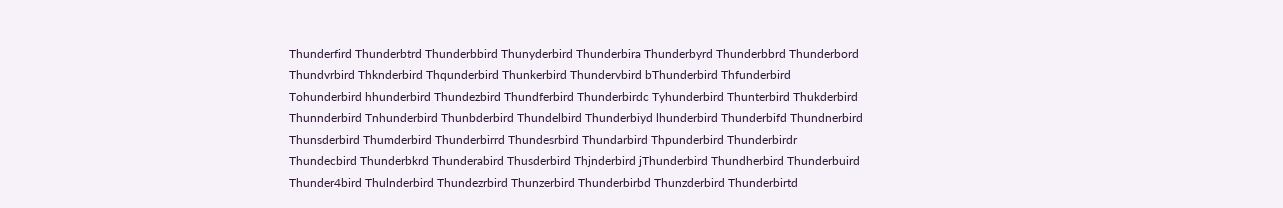Thunderfird Thunderbtrd Thunderbbird Thunyderbird Thunderbira Thunderbyrd Thunderbbrd Thunderbord Thundvrbird Thknderbird Thqunderbird Thunkerbird Thundervbird bThunderbird Thfunderbird Tohunderbird hhunderbird Thundezbird Thundferbird Thunderbirdc Tyhunderbird Thunterbird Thukderbird Thunnderbird Tnhunderbird Thunbderbird Thundelbird Thunderbiyd lhunderbird Thunderbifd Thundnerbird Thunsderbird Thumderbird Thunderbirrd Thundesrbird Thundarbird Thpunderbird Thunderbirdr Thundecbird Thunderbkrd Thunderabird Thusderbird Thjnderbird jThunderbird Thundherbird Thunderbuird Thunder4bird Thulnderbird Thundezrbird Thunzerbird Thunderbirbd Thunzderbird Thunderbirtd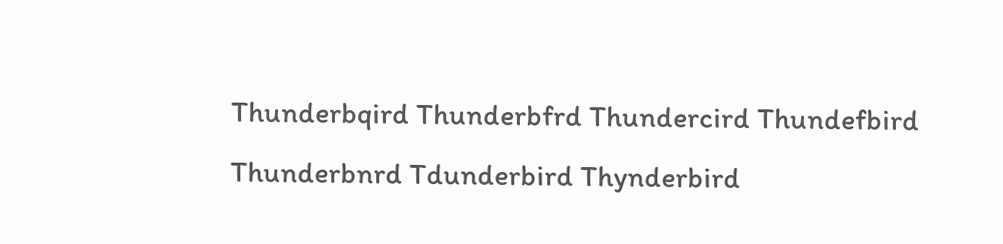Thunderbqird Thunderbfrd Thundercird Thundefbird Thunderbnrd Tdunderbird Thynderbird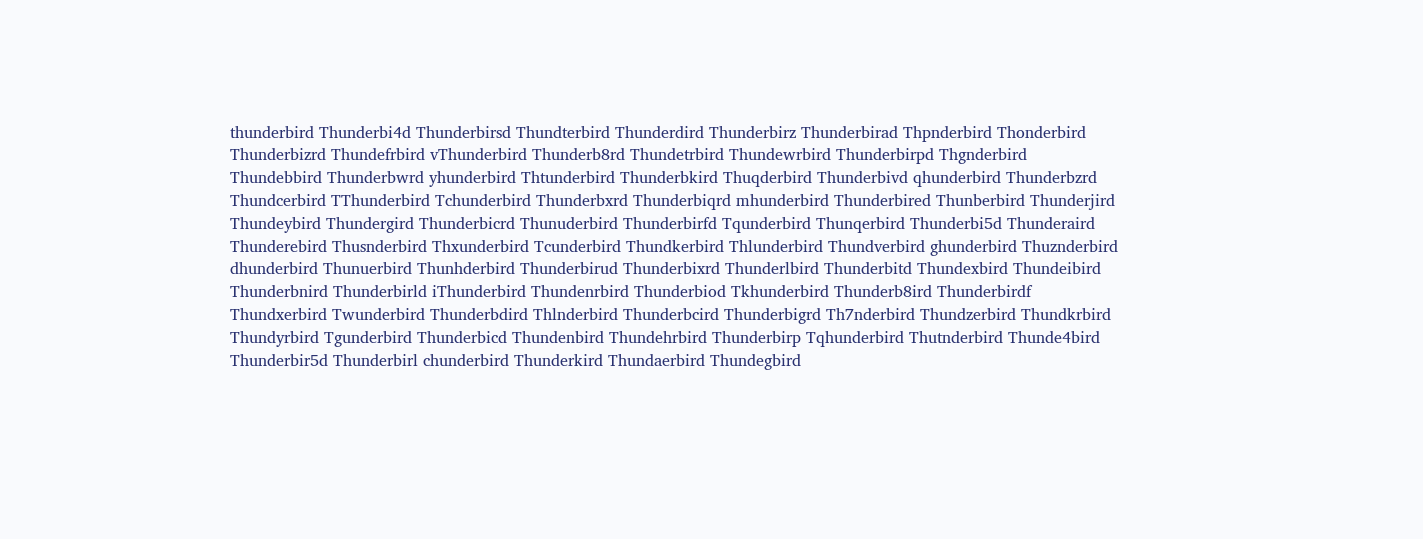thunderbird Thunderbi4d Thunderbirsd Thundterbird Thunderdird Thunderbirz Thunderbirad Thpnderbird Thonderbird Thunderbizrd Thundefrbird vThunderbird Thunderb8rd Thundetrbird Thundewrbird Thunderbirpd Thgnderbird Thundebbird Thunderbwrd yhunderbird Thtunderbird Thunderbkird Thuqderbird Thunderbivd qhunderbird Thunderbzrd Thundcerbird TThunderbird Tchunderbird Thunderbxrd Thunderbiqrd mhunderbird Thunderbired Thunberbird Thunderjird Thundeybird Thundergird Thunderbicrd Thunuderbird Thunderbirfd Tqunderbird Thunqerbird Thunderbi5d Thunderaird Thunderebird Thusnderbird Thxunderbird Tcunderbird Thundkerbird Thlunderbird Thundverbird ghunderbird Thuznderbird dhunderbird Thunuerbird Thunhderbird Thunderbirud Thunderbixrd Thunderlbird Thunderbitd Thundexbird Thundeibird Thunderbnird Thunderbirld iThunderbird Thundenrbird Thunderbiod Tkhunderbird Thunderb8ird Thunderbirdf Thundxerbird Twunderbird Thunderbdird Thlnderbird Thunderbcird Thunderbigrd Th7nderbird Thundzerbird Thundkrbird Thundyrbird Tgunderbird Thunderbicd Thundenbird Thundehrbird Thunderbirp Tqhunderbird Thutnderbird Thunde4bird Thunderbir5d Thunderbirl chunderbird Thunderkird Thundaerbird Thundegbird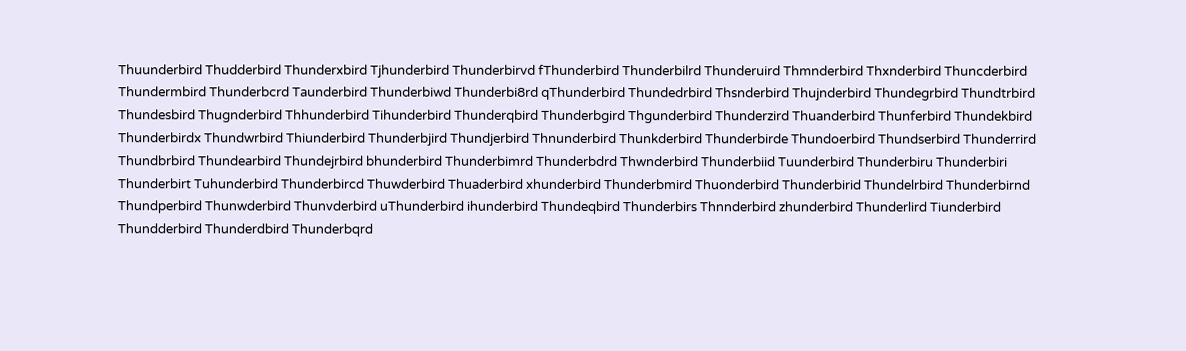Thuunderbird Thudderbird Thunderxbird Tjhunderbird Thunderbirvd fThunderbird Thunderbilrd Thunderuird Thmnderbird Thxnderbird Thuncderbird Thundermbird Thunderbcrd Taunderbird Thunderbiwd Thunderbi8rd qThunderbird Thundedrbird Thsnderbird Thujnderbird Thundegrbird Thundtrbird Thundesbird Thugnderbird Thhunderbird Tihunderbird Thunderqbird Thunderbgird Thgunderbird Thunderzird Thuanderbird Thunferbird Thundekbird Thunderbirdx Thundwrbird Thiunderbird Thunderbjird Thundjerbird Thnunderbird Thunkderbird Thunderbirde Thundoerbird Thundserbird Thunderrird Thundbrbird Thundearbird Thundejrbird bhunderbird Thunderbimrd Thunderbdrd Thwnderbird Thunderbiid Tuunderbird Thunderbiru Thunderbiri Thunderbirt Tuhunderbird Thunderbircd Thuwderbird Thuaderbird xhunderbird Thunderbmird Thuonderbird Thunderbirid Thundelrbird Thunderbirnd Thundperbird Thunwderbird Thunvderbird uThunderbird ihunderbird Thundeqbird Thunderbirs Thnnderbird zhunderbird Thunderlird Tiunderbird Thundderbird Thunderdbird Thunderbqrd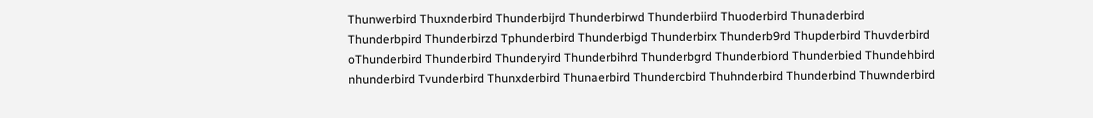Thunwerbird Thuxnderbird Thunderbijrd Thunderbirwd Thunderbiird Thuoderbird Thunaderbird Thunderbpird Thunderbirzd Tphunderbird Thunderbigd Thunderbirx Thunderb9rd Thupderbird Thuvderbird oThunderbird Thunderbird Thunderyird Thunderbihrd Thunderbgrd Thunderbiord Thunderbied Thundehbird nhunderbird Tvunderbird Thunxderbird Thunaerbird Thundercbird Thuhnderbird Thunderbind Thuwnderbird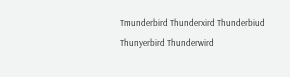Tmunderbird Thunderxird Thunderbiud Thunyerbird Thunderwird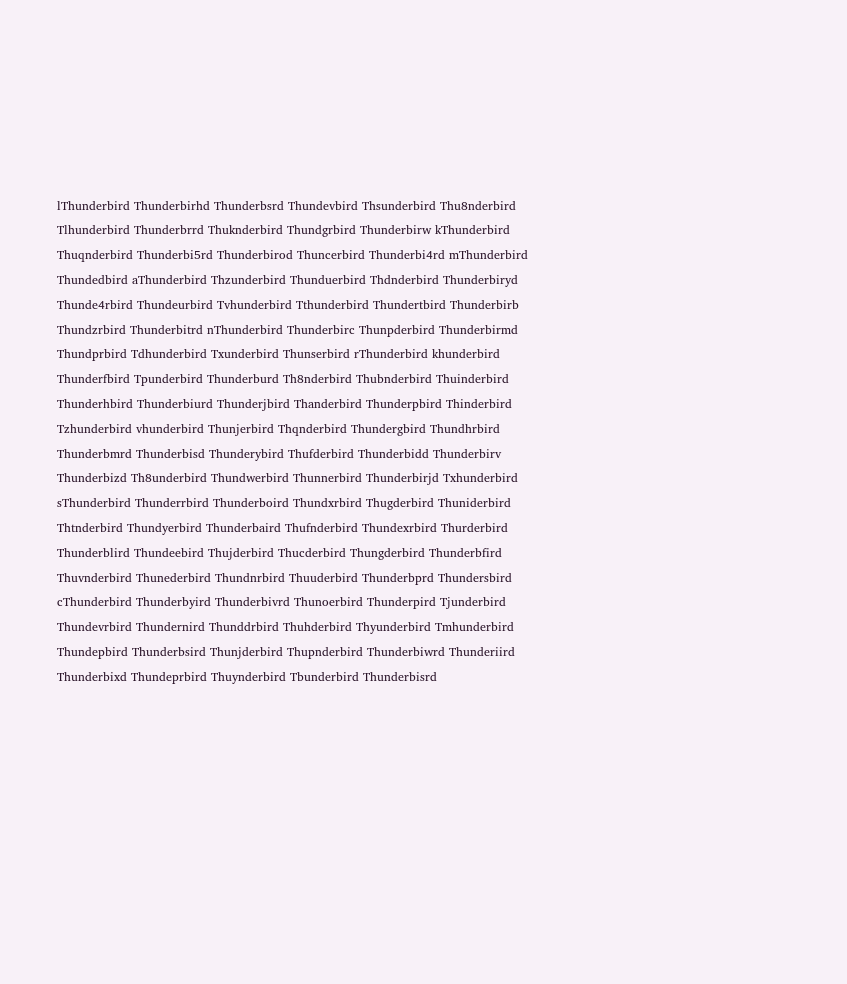lThunderbird Thunderbirhd Thunderbsrd Thundevbird Thsunderbird Thu8nderbird Tlhunderbird Thunderbrrd Thuknderbird Thundgrbird Thunderbirw kThunderbird Thuqnderbird Thunderbi5rd Thunderbirod Thuncerbird Thunderbi4rd mThunderbird Thundedbird aThunderbird Thzunderbird Thunduerbird Thdnderbird Thunderbiryd Thunde4rbird Thundeurbird Tvhunderbird Tthunderbird Thundertbird Thunderbirb Thundzrbird Thunderbitrd nThunderbird Thunderbirc Thunpderbird Thunderbirmd Thundprbird Tdhunderbird Txunderbird Thunserbird rThunderbird khunderbird Thunderfbird Tpunderbird Thunderburd Th8nderbird Thubnderbird Thuinderbird Thunderhbird Thunderbiurd Thunderjbird Thanderbird Thunderpbird Thinderbird Tzhunderbird vhunderbird Thunjerbird Thqnderbird Thundergbird Thundhrbird Thunderbmrd Thunderbisd Thunderybird Thufderbird Thunderbidd Thunderbirv Thunderbizd Th8underbird Thundwerbird Thunnerbird Thunderbirjd Txhunderbird sThunderbird Thunderrbird Thunderboird Thundxrbird Thugderbird Thuniderbird Thtnderbird Thundyerbird Thunderbaird Thufnderbird Thundexrbird Thurderbird Thunderblird Thundeebird Thujderbird Thucderbird Thungderbird Thunderbfird Thuvnderbird Thunederbird Thundnrbird Thuuderbird Thunderbprd Thundersbird cThunderbird Thunderbyird Thunderbivrd Thunoerbird Thunderpird Tjunderbird Thundevrbird Thundernird Thunddrbird Thuhderbird Thyunderbird Tmhunderbird Thundepbird Thunderbsird Thunjderbird Thupnderbird Thunderbiwrd Thunderiird Thunderbixd Thundeprbird Thuynderbird Tbunderbird Thunderbisrd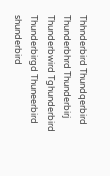Thhnderbird Thundqerbird Thunderbhrd Thunderbirj Thunderbwird Tghunderbird Thunderbirgd Thuneerbird shunderbird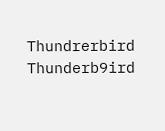Thundrerbird Thunderb9ird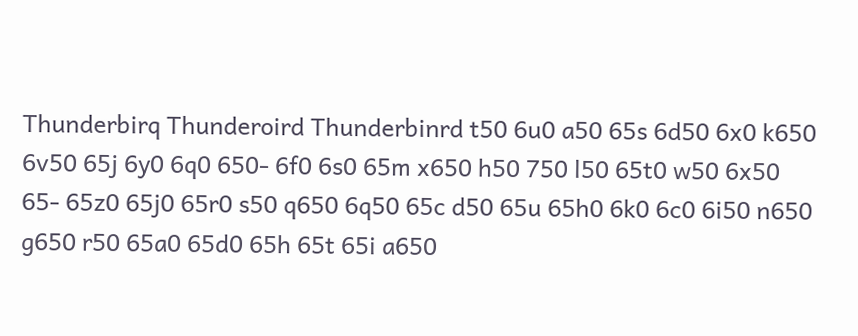Thunderbirq Thunderoird Thunderbinrd t50 6u0 a50 65s 6d50 6x0 k650 6v50 65j 6y0 6q0 650- 6f0 6s0 65m x650 h50 750 l50 65t0 w50 6x50 65- 65z0 65j0 65r0 s50 q650 6q50 65c d50 65u 65h0 6k0 6c0 6i50 n650 g650 r50 65a0 65d0 65h 65t 65i a650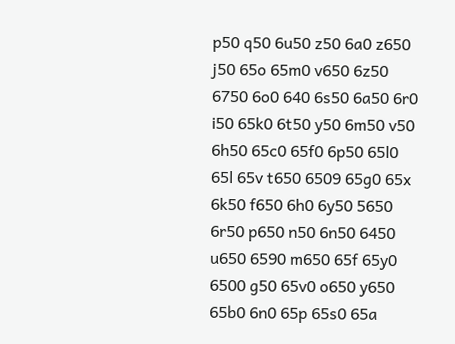p50 q50 6u50 z50 6a0 z650 j50 65o 65m0 v650 6z50 6750 6o0 640 6s50 6a50 6r0 i50 65k0 6t50 y50 6m50 v50 6h50 65c0 65f0 6p50 65l0 65l 65v t650 6509 65g0 65x 6k50 f650 6h0 6y50 5650 6r50 p650 n50 6n50 6450 u650 6590 m650 65f 65y0 6500 g50 65v0 o650 y650 65b0 6n0 65p 65s0 65a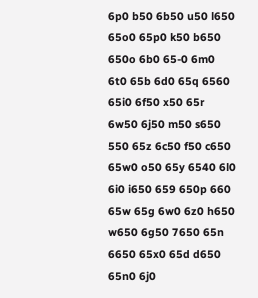6p0 b50 6b50 u50 l650 65o0 65p0 k50 b650 650o 6b0 65-0 6m0 6t0 65b 6d0 65q 6560 65i0 6f50 x50 65r 6w50 6j50 m50 s650 550 65z 6c50 f50 c650 65w0 o50 65y 6540 6l0 6i0 i650 659 650p 660 65w 65g 6w0 6z0 h650 w650 6g50 7650 65n 6650 65x0 65d d650 65n0 6j0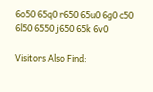6o50 65q0 r650 65u0 6g0 c50 6l50 6550 j650 65k 6v0

Visitors Also Find: